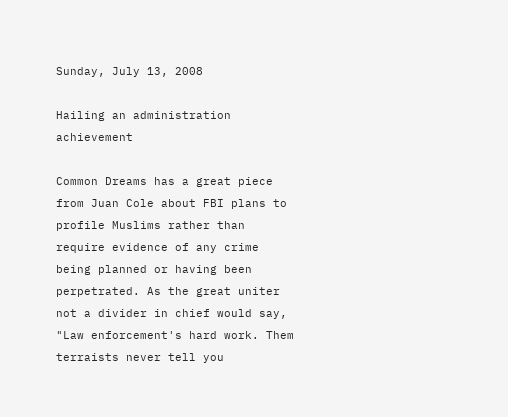Sunday, July 13, 2008

Hailing an administration achievement

Common Dreams has a great piece from Juan Cole about FBI plans to profile Muslims rather than require evidence of any crime being planned or having been perpetrated. As the great uniter not a divider in chief would say, "Law enforcement's hard work. Them terraists never tell you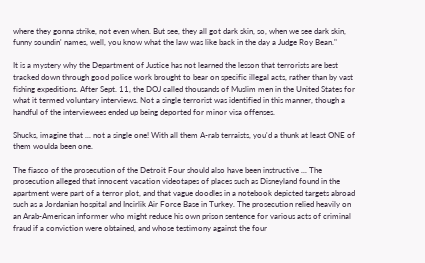where they gonna strike, not even when. But see, they all got dark skin, so, when we see dark skin, funny soundin' names, well, you know what the law was like back in the day a Judge Roy Bean."

It is a mystery why the Department of Justice has not learned the lesson that terrorists are best tracked down through good police work brought to bear on specific illegal acts, rather than by vast fishing expeditions. After Sept. 11, the DOJ called thousands of Muslim men in the United States for what it termed voluntary interviews. Not a single terrorist was identified in this manner, though a handful of the interviewees ended up being deported for minor visa offenses.

Shucks, imagine that ... not a single one! With all them A-rab terraists, you'd a thunk at least ONE of them woulda been one.

The fiasco of the prosecution of the Detroit Four should also have been instructive ... The prosecution alleged that innocent vacation videotapes of places such as Disneyland found in the apartment were part of a terror plot, and that vague doodles in a notebook depicted targets abroad such as a Jordanian hospital and Incirlik Air Force Base in Turkey. The prosecution relied heavily on an Arab-American informer who might reduce his own prison sentence for various acts of criminal fraud if a conviction were obtained, and whose testimony against the four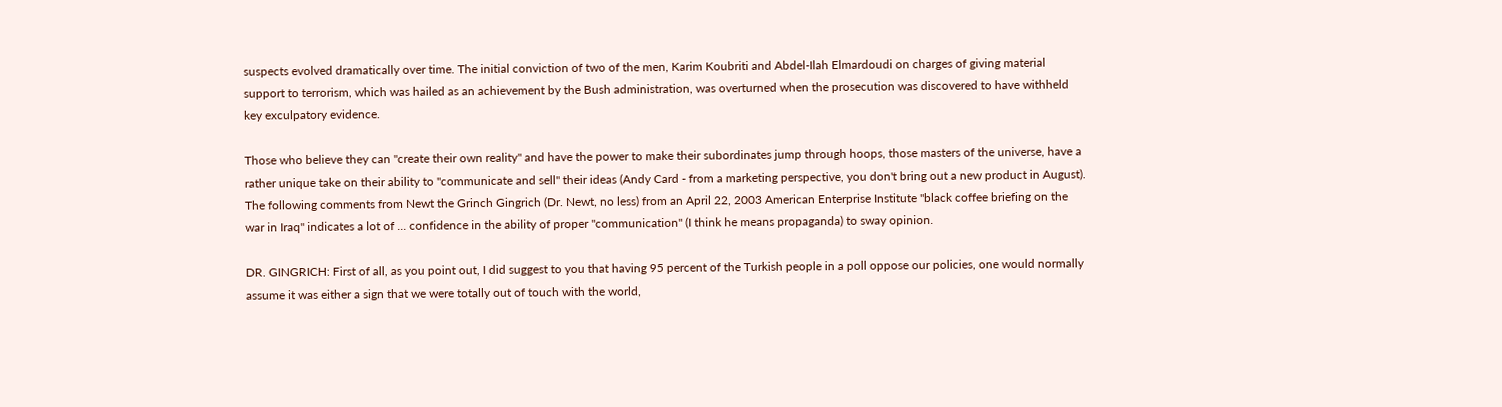suspects evolved dramatically over time. The initial conviction of two of the men, Karim Koubriti and Abdel-Ilah Elmardoudi on charges of giving material support to terrorism, which was hailed as an achievement by the Bush administration, was overturned when the prosecution was discovered to have withheld key exculpatory evidence.

Those who believe they can "create their own reality" and have the power to make their subordinates jump through hoops, those masters of the universe, have a rather unique take on their ability to "communicate and sell" their ideas (Andy Card - from a marketing perspective, you don't bring out a new product in August). The following comments from Newt the Grinch Gingrich (Dr. Newt, no less) from an April 22, 2003 American Enterprise Institute "black coffee briefing on the war in Iraq" indicates a lot of ... confidence in the ability of proper "communication" (I think he means propaganda) to sway opinion.

DR. GINGRICH: First of all, as you point out, I did suggest to you that having 95 percent of the Turkish people in a poll oppose our policies, one would normally assume it was either a sign that we were totally out of touch with the world,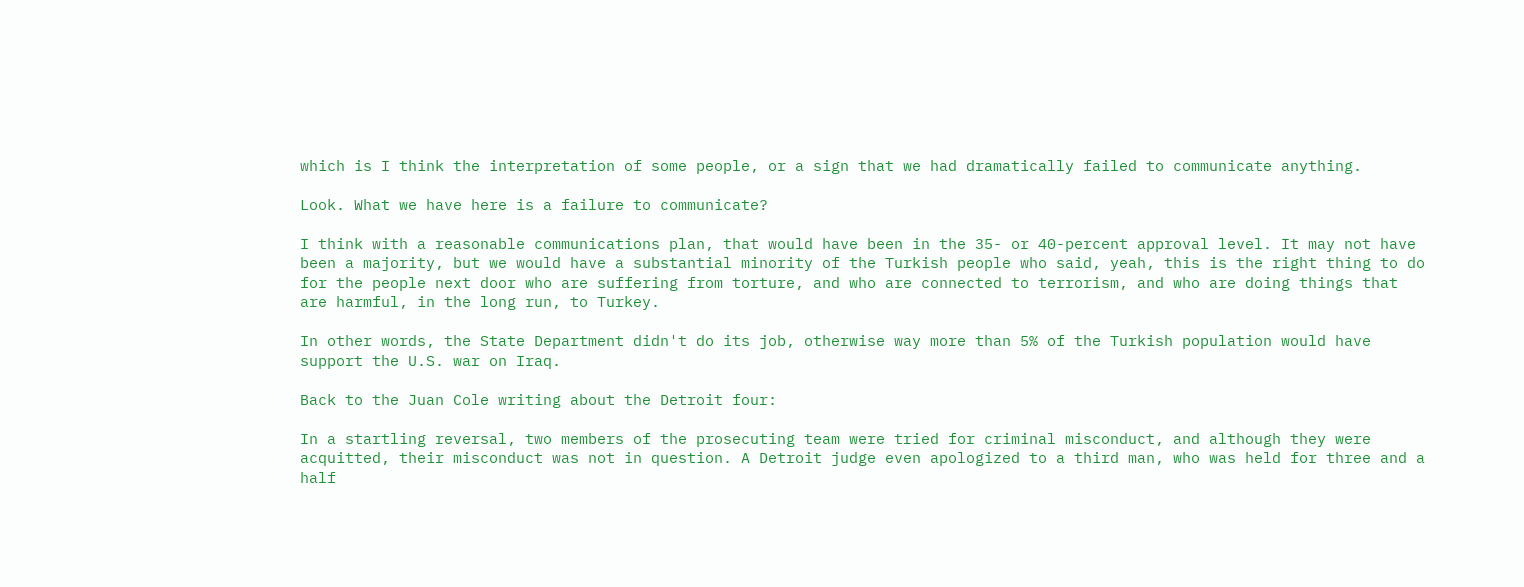which is I think the interpretation of some people, or a sign that we had dramatically failed to communicate anything.

Look. What we have here is a failure to communicate?

I think with a reasonable communications plan, that would have been in the 35- or 40-percent approval level. It may not have been a majority, but we would have a substantial minority of the Turkish people who said, yeah, this is the right thing to do for the people next door who are suffering from torture, and who are connected to terrorism, and who are doing things that are harmful, in the long run, to Turkey.

In other words, the State Department didn't do its job, otherwise way more than 5% of the Turkish population would have support the U.S. war on Iraq.

Back to the Juan Cole writing about the Detroit four:

In a startling reversal, two members of the prosecuting team were tried for criminal misconduct, and although they were acquitted, their misconduct was not in question. A Detroit judge even apologized to a third man, who was held for three and a half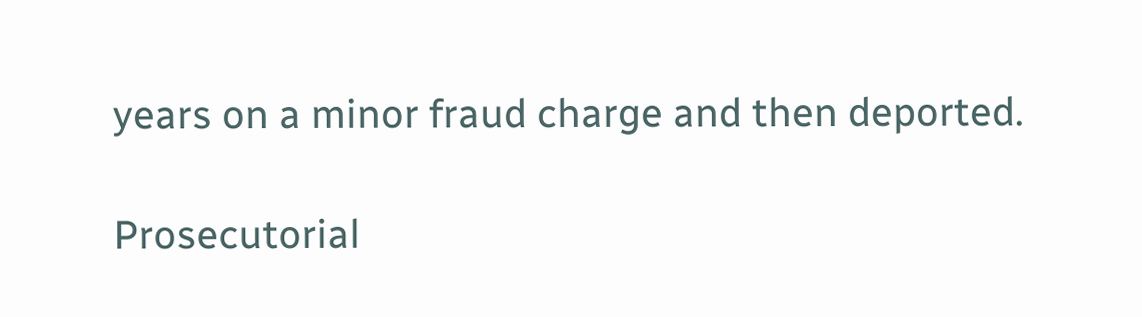years on a minor fraud charge and then deported.

Prosecutorial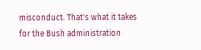misconduct. That's what it takes for the Bush administration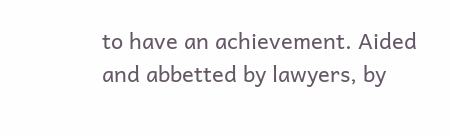to have an achievement. Aided and abbetted by lawyers, by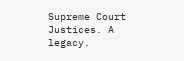Supreme Court Justices. A legacy.